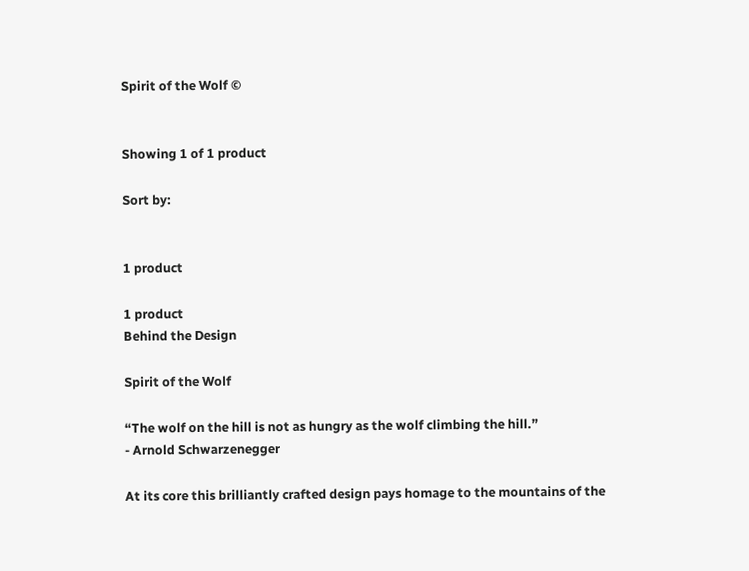Spirit of the Wolf ©


Showing 1 of 1 product

Sort by:


1 product

1 product
Behind the Design

Spirit of the Wolf

“The wolf on the hill is not as hungry as the wolf climbing the hill.”
- Arnold Schwarzenegger

At its core this brilliantly crafted design pays homage to the mountains of the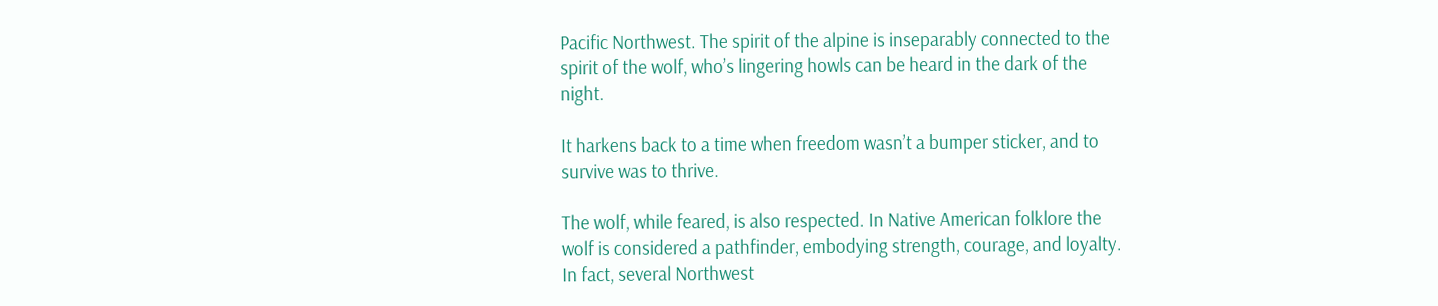Pacific Northwest. The spirit of the alpine is inseparably connected to the spirit of the wolf, who’s lingering howls can be heard in the dark of the night.

It harkens back to a time when freedom wasn’t a bumper sticker, and to survive was to thrive.

The wolf, while feared, is also respected. In Native American folklore the wolf is considered a pathfinder, embodying strength, courage, and loyalty. In fact, several Northwest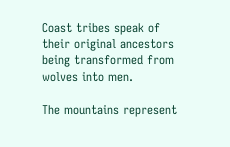Coast tribes speak of their original ancestors being transformed from wolves into men.

The mountains represent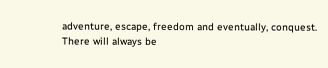adventure, escape, freedom and eventually, conquest. There will always be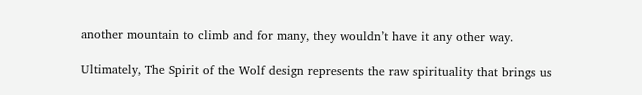another mountain to climb and for many, they wouldn’t have it any other way.

Ultimately, The Spirit of the Wolf design represents the raw spirituality that brings us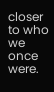closer to who we once were.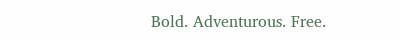Bold. Adventurous. Free.